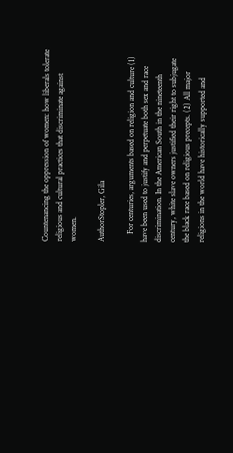Countenancing the oppression of women: how liberals tolerate religious and cultural practices that discriminate against women.

AuthorStopler, Gila

    For centuries, arguments based on religion and culture (1) have been used to justify and perpetuate both sex and race discrimination. In the American South in the nineteenth century, white slave owners justified their right to subjugate the black race based on religious precepts. (2) All major religions in the world have historically supported and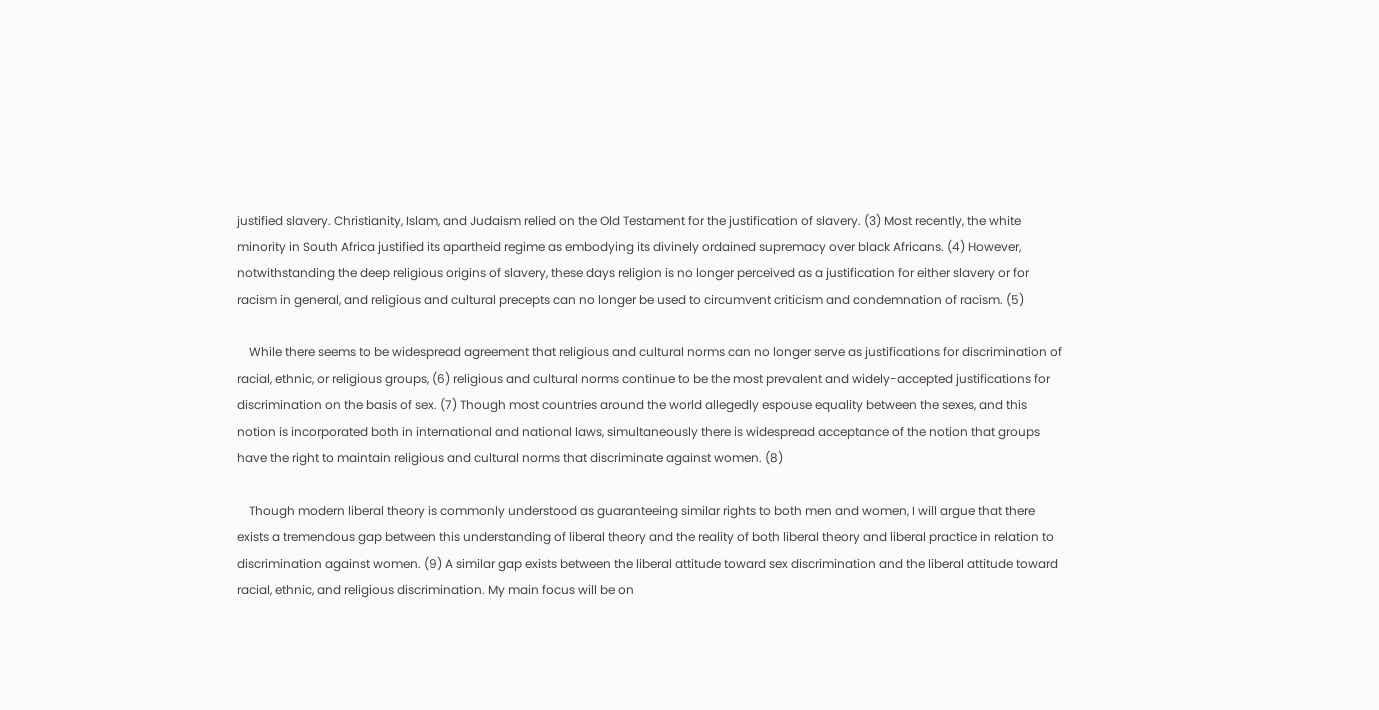justified slavery. Christianity, Islam, and Judaism relied on the Old Testament for the justification of slavery. (3) Most recently, the white minority in South Africa justified its apartheid regime as embodying its divinely ordained supremacy over black Africans. (4) However, notwithstanding the deep religious origins of slavery, these days religion is no longer perceived as a justification for either slavery or for racism in general, and religious and cultural precepts can no longer be used to circumvent criticism and condemnation of racism. (5)

    While there seems to be widespread agreement that religious and cultural norms can no longer serve as justifications for discrimination of racial, ethnic, or religious groups, (6) religious and cultural norms continue to be the most prevalent and widely-accepted justifications for discrimination on the basis of sex. (7) Though most countries around the world allegedly espouse equality between the sexes, and this notion is incorporated both in international and national laws, simultaneously there is widespread acceptance of the notion that groups have the right to maintain religious and cultural norms that discriminate against women. (8)

    Though modern liberal theory is commonly understood as guaranteeing similar rights to both men and women, I will argue that there exists a tremendous gap between this understanding of liberal theory and the reality of both liberal theory and liberal practice in relation to discrimination against women. (9) A similar gap exists between the liberal attitude toward sex discrimination and the liberal attitude toward racial, ethnic, and religious discrimination. My main focus will be on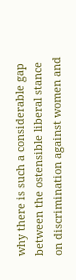why there is such a considerable gap between the ostensible liberal stance on discrimination against women and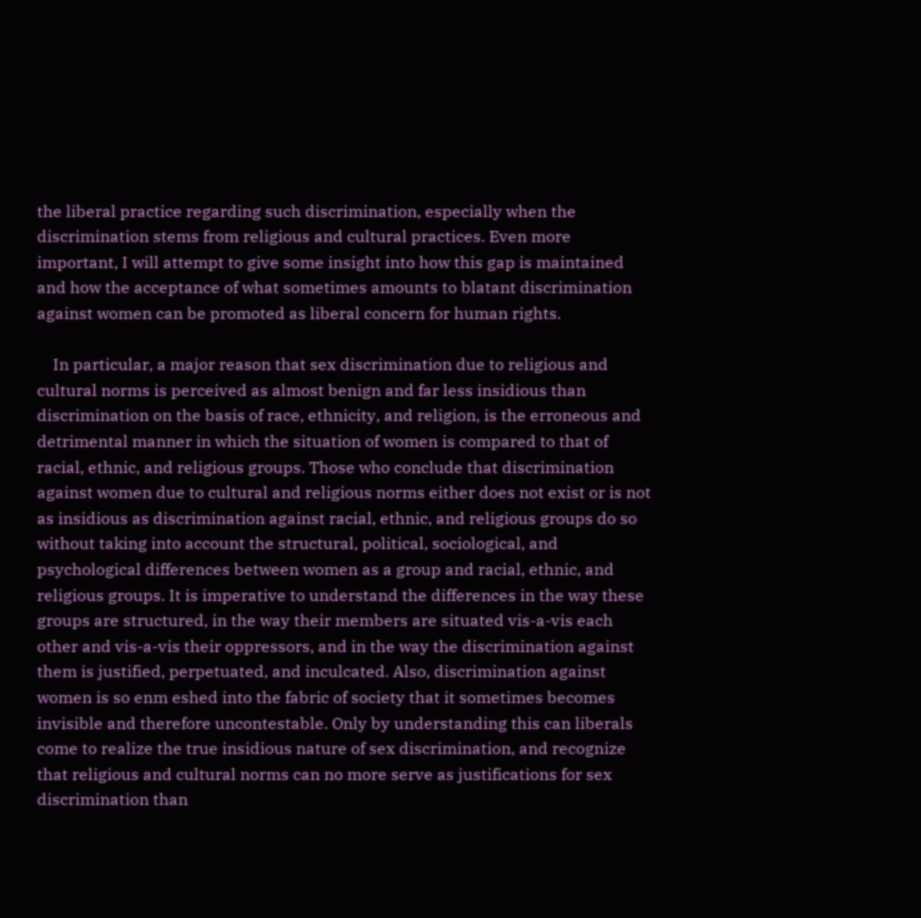the liberal practice regarding such discrimination, especially when the discrimination stems from religious and cultural practices. Even more important, I will attempt to give some insight into how this gap is maintained and how the acceptance of what sometimes amounts to blatant discrimination against women can be promoted as liberal concern for human rights.

    In particular, a major reason that sex discrimination due to religious and cultural norms is perceived as almost benign and far less insidious than discrimination on the basis of race, ethnicity, and religion, is the erroneous and detrimental manner in which the situation of women is compared to that of racial, ethnic, and religious groups. Those who conclude that discrimination against women due to cultural and religious norms either does not exist or is not as insidious as discrimination against racial, ethnic, and religious groups do so without taking into account the structural, political, sociological, and psychological differences between women as a group and racial, ethnic, and religious groups. It is imperative to understand the differences in the way these groups are structured, in the way their members are situated vis-a-vis each other and vis-a-vis their oppressors, and in the way the discrimination against them is justified, perpetuated, and inculcated. Also, discrimination against women is so enm eshed into the fabric of society that it sometimes becomes invisible and therefore uncontestable. Only by understanding this can liberals come to realize the true insidious nature of sex discrimination, and recognize that religious and cultural norms can no more serve as justifications for sex discrimination than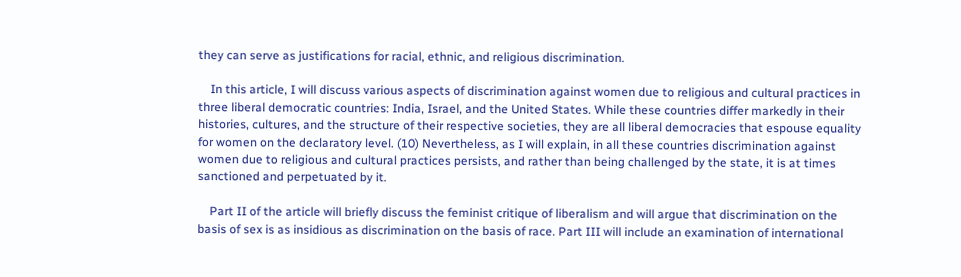they can serve as justifications for racial, ethnic, and religious discrimination.

    In this article, I will discuss various aspects of discrimination against women due to religious and cultural practices in three liberal democratic countries: India, Israel, and the United States. While these countries differ markedly in their histories, cultures, and the structure of their respective societies, they are all liberal democracies that espouse equality for women on the declaratory level. (10) Nevertheless, as I will explain, in all these countries discrimination against women due to religious and cultural practices persists, and rather than being challenged by the state, it is at times sanctioned and perpetuated by it.

    Part II of the article will briefly discuss the feminist critique of liberalism and will argue that discrimination on the basis of sex is as insidious as discrimination on the basis of race. Part III will include an examination of international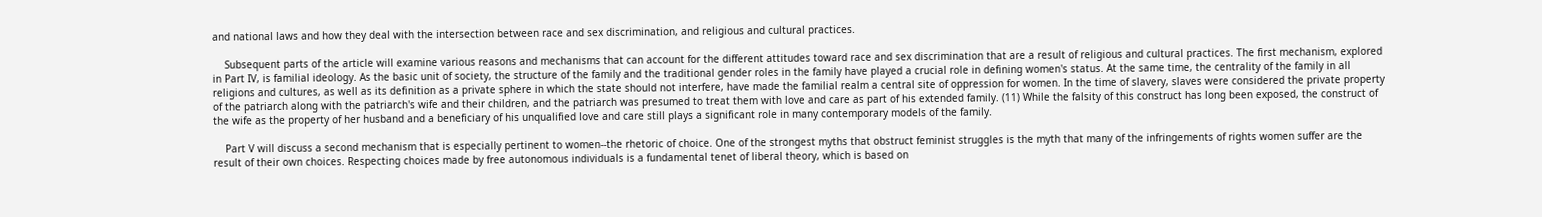and national laws and how they deal with the intersection between race and sex discrimination, and religious and cultural practices.

    Subsequent parts of the article will examine various reasons and mechanisms that can account for the different attitudes toward race and sex discrimination that are a result of religious and cultural practices. The first mechanism, explored in Part IV, is familial ideology. As the basic unit of society, the structure of the family and the traditional gender roles in the family have played a crucial role in defining women's status. At the same time, the centrality of the family in all religions and cultures, as well as its definition as a private sphere in which the state should not interfere, have made the familial realm a central site of oppression for women. In the time of slavery, slaves were considered the private property of the patriarch along with the patriarch's wife and their children, and the patriarch was presumed to treat them with love and care as part of his extended family. (11) While the falsity of this construct has long been exposed, the construct of the wife as the property of her husband and a beneficiary of his unqualified love and care still plays a significant role in many contemporary models of the family.

    Part V will discuss a second mechanism that is especially pertinent to women--the rhetoric of choice. One of the strongest myths that obstruct feminist struggles is the myth that many of the infringements of rights women suffer are the result of their own choices. Respecting choices made by free autonomous individuals is a fundamental tenet of liberal theory, which is based on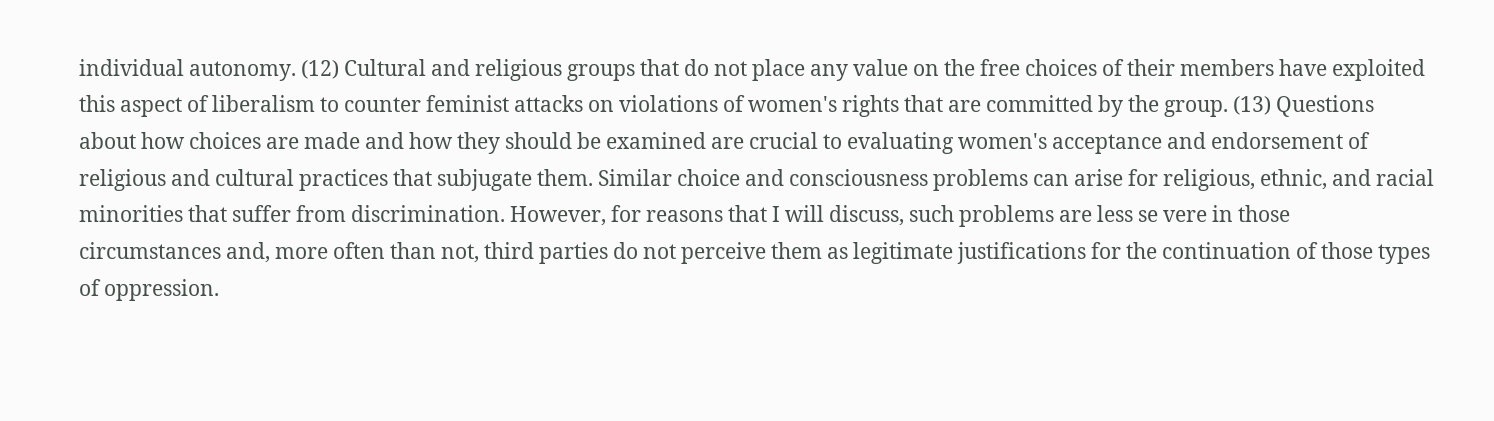individual autonomy. (12) Cultural and religious groups that do not place any value on the free choices of their members have exploited this aspect of liberalism to counter feminist attacks on violations of women's rights that are committed by the group. (13) Questions about how choices are made and how they should be examined are crucial to evaluating women's acceptance and endorsement of religious and cultural practices that subjugate them. Similar choice and consciousness problems can arise for religious, ethnic, and racial minorities that suffer from discrimination. However, for reasons that I will discuss, such problems are less se vere in those circumstances and, more often than not, third parties do not perceive them as legitimate justifications for the continuation of those types of oppression.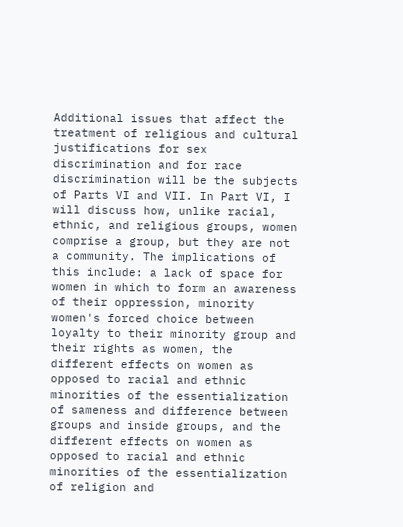Additional issues that affect the treatment of religious and cultural justifications for sex discrimination and for race discrimination will be the subjects of Parts VI and VII. In Part VI, I will discuss how, unlike racial, ethnic, and religious groups, women comprise a group, but they are not a community. The implications of this include: a lack of space for women in which to form an awareness of their oppression, minority women's forced choice between loyalty to their minority group and their rights as women, the different effects on women as opposed to racial and ethnic minorities of the essentialization of sameness and difference between groups and inside groups, and the different effects on women as opposed to racial and ethnic minorities of the essentialization of religion and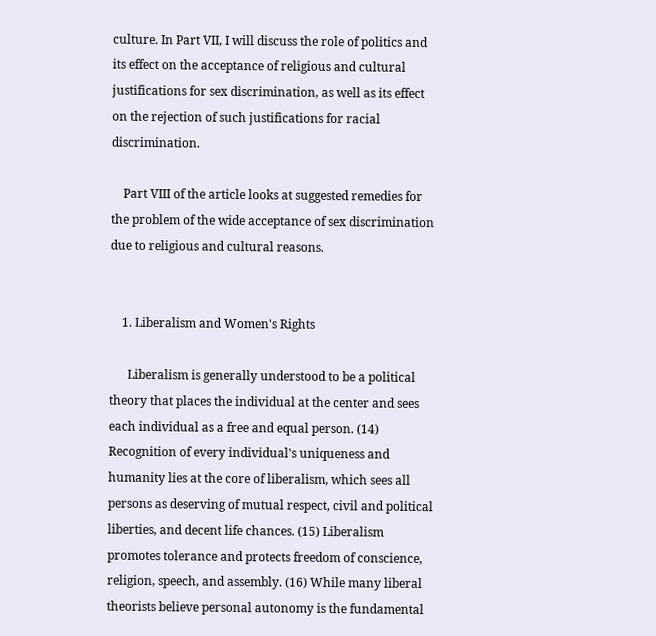culture. In Part VII, I will discuss the role of politics and its effect on the acceptance of religious and cultural justifications for sex discrimination, as well as its effect on the rejection of such justifications for racial discrimination.

    Part VIII of the article looks at suggested remedies for the problem of the wide acceptance of sex discrimination due to religious and cultural reasons.


    1. Liberalism and Women's Rights

      Liberalism is generally understood to be a political theory that places the individual at the center and sees each individual as a free and equal person. (14) Recognition of every individual's uniqueness and humanity lies at the core of liberalism, which sees all persons as deserving of mutual respect, civil and political liberties, and decent life chances. (15) Liberalism promotes tolerance and protects freedom of conscience, religion, speech, and assembly. (16) While many liberal theorists believe personal autonomy is the fundamental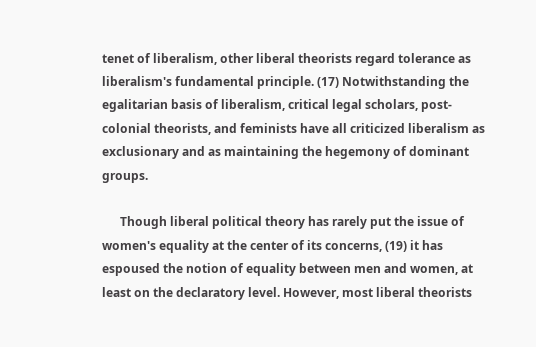tenet of liberalism, other liberal theorists regard tolerance as liberalism's fundamental principle. (17) Notwithstanding the egalitarian basis of liberalism, critical legal scholars, post-colonial theorists, and feminists have all criticized liberalism as exclusionary and as maintaining the hegemony of dominant groups.

      Though liberal political theory has rarely put the issue of women's equality at the center of its concerns, (19) it has espoused the notion of equality between men and women, at least on the declaratory level. However, most liberal theorists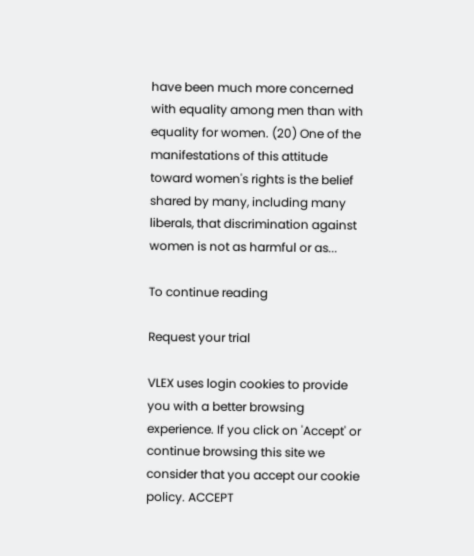have been much more concerned with equality among men than with equality for women. (20) One of the manifestations of this attitude toward women's rights is the belief shared by many, including many liberals, that discrimination against women is not as harmful or as...

To continue reading

Request your trial

VLEX uses login cookies to provide you with a better browsing experience. If you click on 'Accept' or continue browsing this site we consider that you accept our cookie policy. ACCEPT